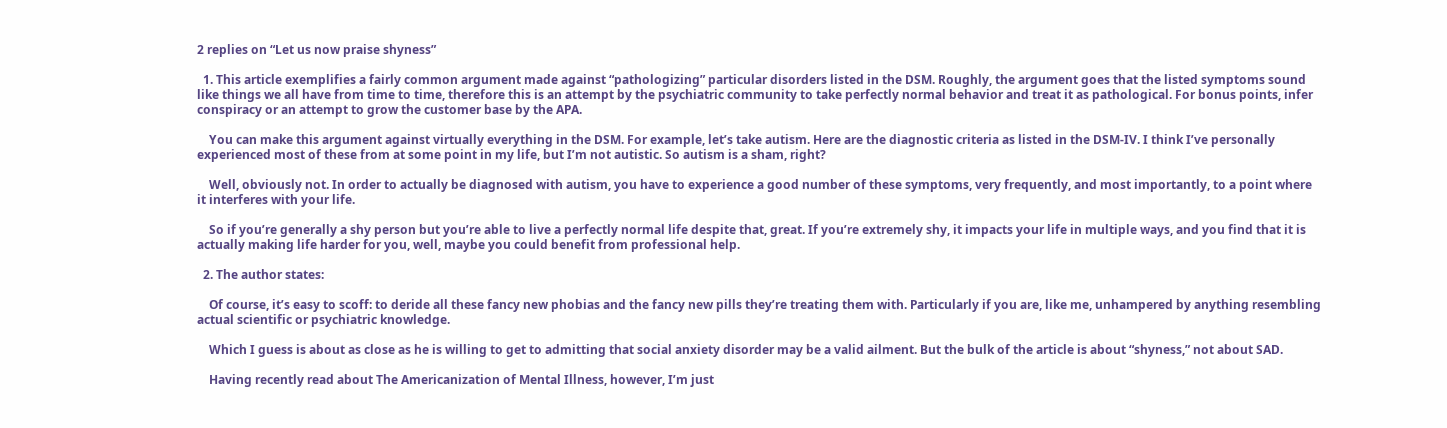2 replies on “Let us now praise shyness”

  1. This article exemplifies a fairly common argument made against “pathologizing” particular disorders listed in the DSM. Roughly, the argument goes that the listed symptoms sound like things we all have from time to time, therefore this is an attempt by the psychiatric community to take perfectly normal behavior and treat it as pathological. For bonus points, infer conspiracy or an attempt to grow the customer base by the APA.

    You can make this argument against virtually everything in the DSM. For example, let’s take autism. Here are the diagnostic criteria as listed in the DSM-IV. I think I’ve personally experienced most of these from at some point in my life, but I’m not autistic. So autism is a sham, right?

    Well, obviously not. In order to actually be diagnosed with autism, you have to experience a good number of these symptoms, very frequently, and most importantly, to a point where it interferes with your life.

    So if you’re generally a shy person but you’re able to live a perfectly normal life despite that, great. If you’re extremely shy, it impacts your life in multiple ways, and you find that it is actually making life harder for you, well, maybe you could benefit from professional help.

  2. The author states:

    Of course, it’s easy to scoff: to deride all these fancy new phobias and the fancy new pills they’re treating them with. Particularly if you are, like me, unhampered by anything resembling actual scientific or psychiatric knowledge.

    Which I guess is about as close as he is willing to get to admitting that social anxiety disorder may be a valid ailment. But the bulk of the article is about “shyness,” not about SAD.

    Having recently read about The Americanization of Mental Illness, however, I’m just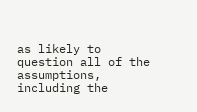as likely to question all of the assumptions, including the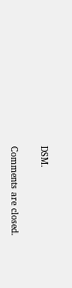DSM.

Comments are closed.